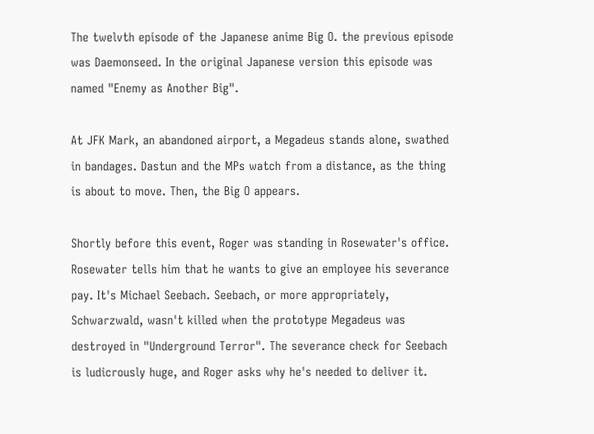The twelvth episode of the Japanese anime Big O. the previous episode was Daemonseed. In the original Japanese version this episode was named "Enemy as Another Big".

At JFK Mark, an abandoned airport, a Megadeus stands alone, swathed in bandages. Dastun and the MPs watch from a distance, as the thing is about to move. Then, the Big O appears.

Shortly before this event, Roger was standing in Rosewater's office. Rosewater tells him that he wants to give an employee his severance pay. It's Michael Seebach. Seebach, or more appropriately, Schwarzwald, wasn't killed when the prototype Megadeus was destroyed in "Underground Terror". The severance check for Seebach is ludicrously huge, and Roger asks why he's needed to deliver it.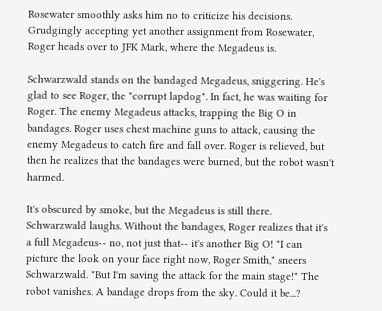Rosewater smoothly asks him no to criticize his decisions. Grudgingly accepting yet another assignment from Rosewater, Roger heads over to JFK Mark, where the Megadeus is.

Schwarzwald stands on the bandaged Megadeus, sniggering. He's glad to see Roger, the "corrupt lapdog". In fact, he was waiting for Roger. The enemy Megadeus attacks, trapping the Big O in bandages. Roger uses chest machine guns to attack, causing the enemy Megadeus to catch fire and fall over. Roger is relieved, but then he realizes that the bandages were burned, but the robot wasn't harmed.

It's obscured by smoke, but the Megadeus is still there. Schwarzwald laughs. Without the bandages, Roger realizes that it's a full Megadeus-- no, not just that-- it's another Big O! "I can picture the look on your face right now, Roger Smith," sneers Schwarzwald. "But I'm saving the attack for the main stage!" The robot vanishes. A bandage drops from the sky. Could it be...?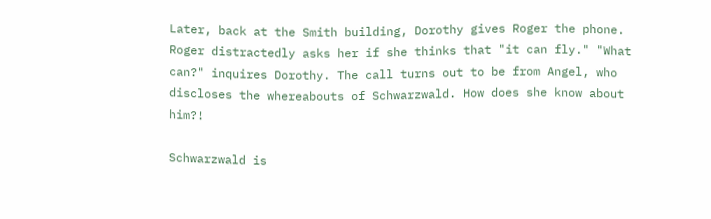Later, back at the Smith building, Dorothy gives Roger the phone. Roger distractedly asks her if she thinks that "it can fly." "What can?" inquires Dorothy. The call turns out to be from Angel, who discloses the whereabouts of Schwarzwald. How does she know about him?!

Schwarzwald is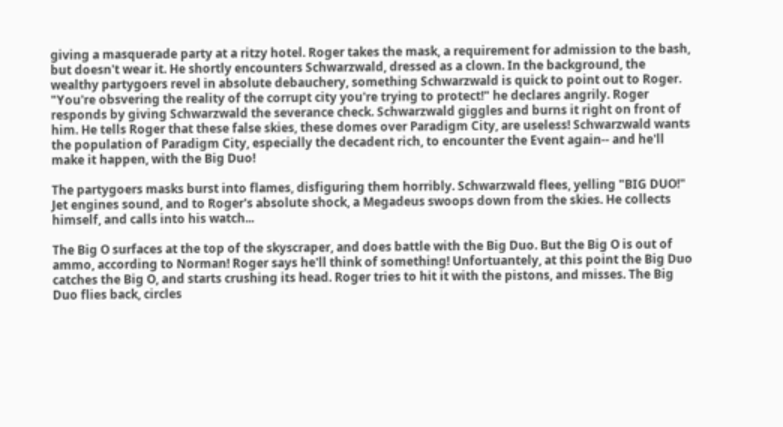giving a masquerade party at a ritzy hotel. Roger takes the mask, a requirement for admission to the bash, but doesn't wear it. He shortly encounters Schwarzwald, dressed as a clown. In the background, the wealthy partygoers revel in absolute debauchery, something Schwarzwald is quick to point out to Roger. "You're obsvering the reality of the corrupt city you're trying to protect!" he declares angrily. Roger responds by giving Schwarzwald the severance check. Schwarzwald giggles and burns it right on front of him. He tells Roger that these false skies, these domes over Paradigm City, are useless! Schwarzwald wants the population of Paradigm City, especially the decadent rich, to encounter the Event again-- and he'll make it happen, with the Big Duo!

The partygoers masks burst into flames, disfiguring them horribly. Schwarzwald flees, yelling "BIG DUO!" Jet engines sound, and to Roger's absolute shock, a Megadeus swoops down from the skies. He collects himself, and calls into his watch...

The Big O surfaces at the top of the skyscraper, and does battle with the Big Duo. But the Big O is out of ammo, according to Norman! Roger says he'll think of something! Unfortuantely, at this point the Big Duo catches the Big O, and starts crushing its head. Roger tries to hit it with the pistons, and misses. The Big Duo flies back, circles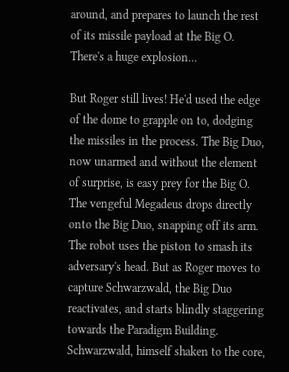around, and prepares to launch the rest of its missile payload at the Big O. There's a huge explosion...

But Roger still lives! He'd used the edge of the dome to grapple on to, dodging the missiles in the process. The Big Duo, now unarmed and without the element of surprise, is easy prey for the Big O. The vengeful Megadeus drops directly onto the Big Duo, snapping off its arm. The robot uses the piston to smash its adversary's head. But as Roger moves to capture Schwarzwald, the Big Duo reactivates, and starts blindly staggering towards the Paradigm Building. Schwarzwald, himself shaken to the core,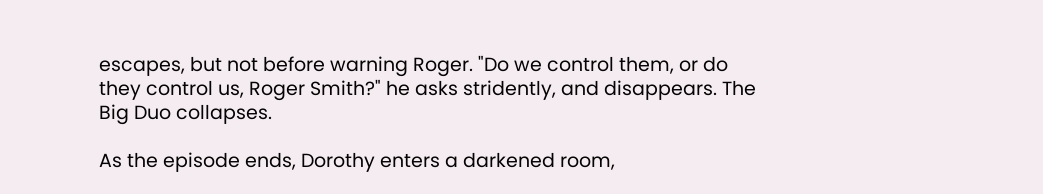escapes, but not before warning Roger. "Do we control them, or do they control us, Roger Smith?" he asks stridently, and disappears. The Big Duo collapses.

As the episode ends, Dorothy enters a darkened room,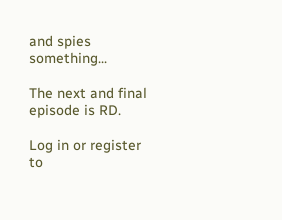and spies something...

The next and final episode is RD.

Log in or register to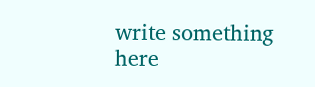write something here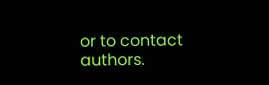or to contact authors.